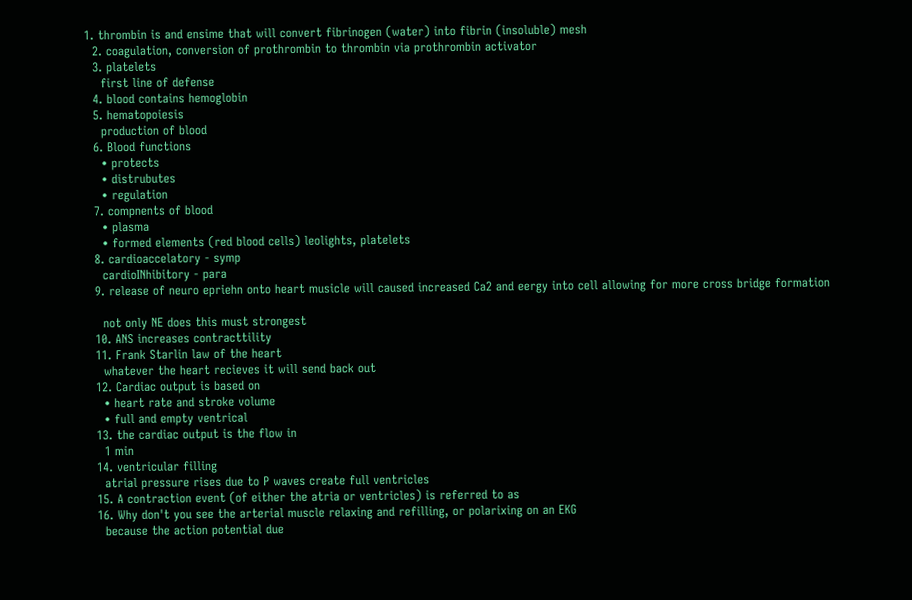1. thrombin is and ensime that will convert fibrinogen (water) into fibrin (insoluble) mesh
  2. coagulation, conversion of prothrombin to thrombin via prothrombin activator
  3. platelets
    first line of defense
  4. blood contains hemoglobin
  5. hematopoiesis
    production of blood
  6. Blood functions
    • protects
    • distrubutes
    • regulation
  7. compnents of blood
    • plasma
    • formed elements (red blood cells) leolights, platelets
  8. cardioaccelatory - symp
    cardioINhibitory - para
  9. release of neuro epriehn onto heart musicle will caused increased Ca2 and eergy into cell allowing for more cross bridge formation

    not only NE does this must strongest
  10. ANS increases contracttility
  11. Frank Starlin law of the heart
    whatever the heart recieves it will send back out
  12. Cardiac output is based on
    • heart rate and stroke volume
    • full and empty ventrical
  13. the cardiac output is the flow in
    1 min
  14. ventricular filling
    atrial pressure rises due to P waves create full ventricles
  15. A contraction event (of either the atria or ventricles) is referred to as
  16. Why don't you see the arterial muscle relaxing and refilling, or polarixing on an EKG
    because the action potential due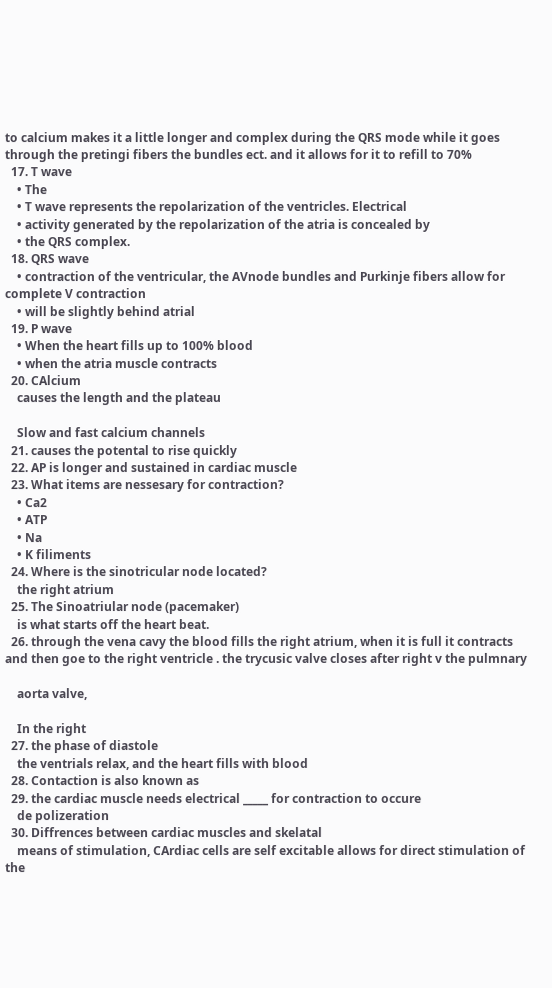to calcium makes it a little longer and complex during the QRS mode while it goes through the pretingi fibers the bundles ect. and it allows for it to refill to 70%
  17. T wave
    • The
    • T wave represents the repolarization of the ventricles. Electrical
    • activity generated by the repolarization of the atria is concealed by
    • the QRS complex.
  18. QRS wave
    • contraction of the ventricular, the AVnode bundles and Purkinje fibers allow for complete V contraction
    • will be slightly behind atrial
  19. P wave
    • When the heart fills up to 100% blood
    • when the atria muscle contracts
  20. CAlcium
    causes the length and the plateau

    Slow and fast calcium channels
  21. causes the potental to rise quickly
  22. AP is longer and sustained in cardiac muscle
  23. What items are nessesary for contraction?
    • Ca2
    • ATP
    • Na
    • K filiments
  24. Where is the sinotricular node located?
    the right atrium
  25. The Sinoatriular node (pacemaker)
    is what starts off the heart beat.
  26. through the vena cavy the blood fills the right atrium, when it is full it contracts and then goe to the right ventricle . the trycusic valve closes after right v the pulmnary

    aorta valve,

    In the right
  27. the phase of diastole
    the ventrials relax, and the heart fills with blood
  28. Contaction is also known as
  29. the cardiac muscle needs electrical _____ for contraction to occure
    de polizeration
  30. Diffrences between cardiac muscles and skelatal
    means of stimulation, CArdiac cells are self excitable allows for direct stimulation of the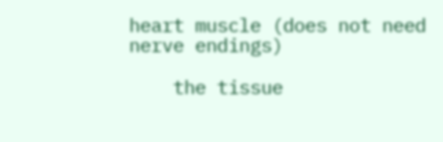heart muscle (does not need nerve endings)

    the tissue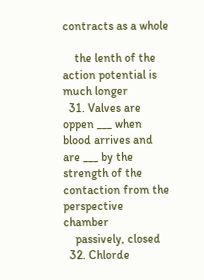contracts as a whole

    the lenth of the action potential is much longer
  31. Valves are oppen ___ when blood arrives and are ___ by the strength of the contaction from the perspective chamber
    passively, closed
  32. Chlorde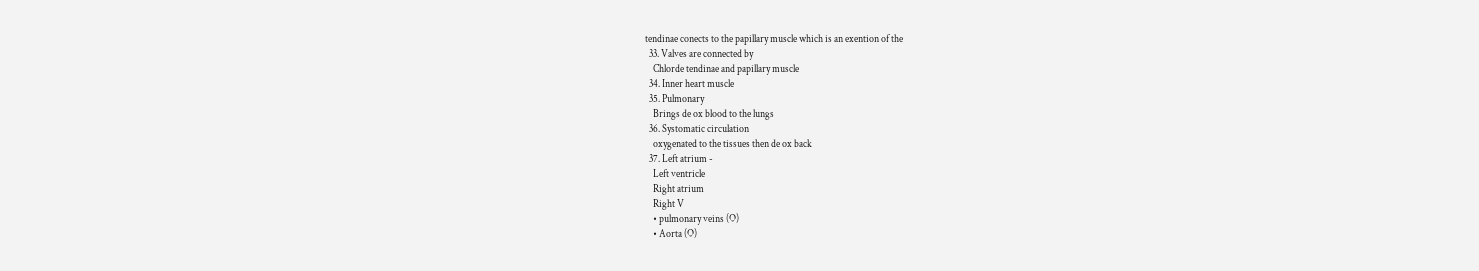tendinae conects to the papillary muscle which is an exention of the
  33. Valves are connected by
    Chlorde tendinae and papillary muscle
  34. Inner heart muscle
  35. Pulmonary
    Brings de ox blood to the lungs
  36. Systomatic circulation
    oxygenated to the tissues then de ox back
  37. Left atrium -
    Left ventricle
    Right atrium
    Right V
    • pulmonary veins (O)
    • Aorta (O)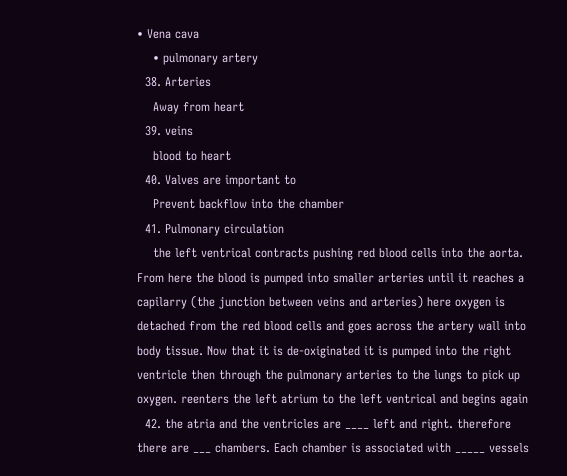• Vena cava
    • pulmonary artery
  38. Arteries
    Away from heart
  39. veins
    blood to heart
  40. Valves are important to
    Prevent backflow into the chamber
  41. Pulmonary circulation
    the left ventrical contracts pushing red blood cells into the aorta. From here the blood is pumped into smaller arteries until it reaches a capilarry (the junction between veins and arteries) here oxygen is detached from the red blood cells and goes across the artery wall into body tissue. Now that it is de-oxiginated it is pumped into the right ventricle then through the pulmonary arteries to the lungs to pick up oxygen. reenters the left atrium to the left ventrical and begins again
  42. the atria and the ventricles are ____ left and right. therefore there are ___ chambers. Each chamber is associated with _____ vessels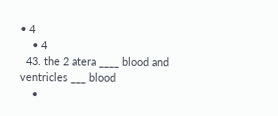• 4
    • 4
  43. the 2 atera ____ blood and ventricles ___ blood
    •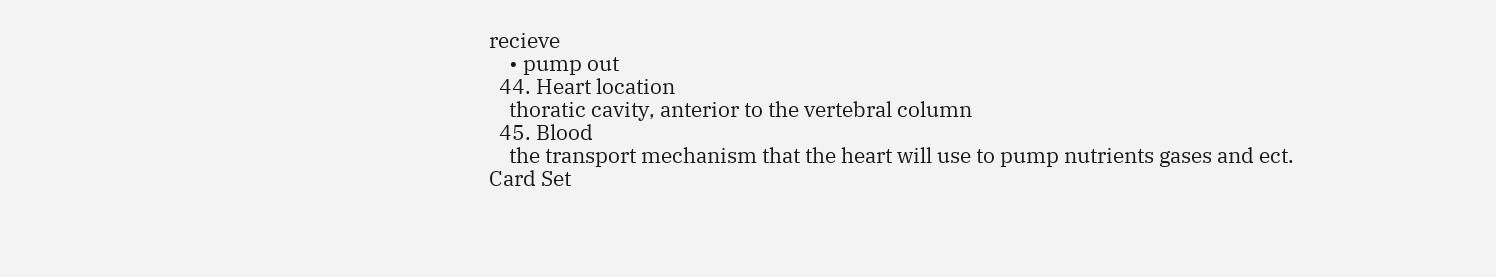recieve
    • pump out
  44. Heart location
    thoratic cavity, anterior to the vertebral column
  45. Blood
    the transport mechanism that the heart will use to pump nutrients gases and ect.
Card Set